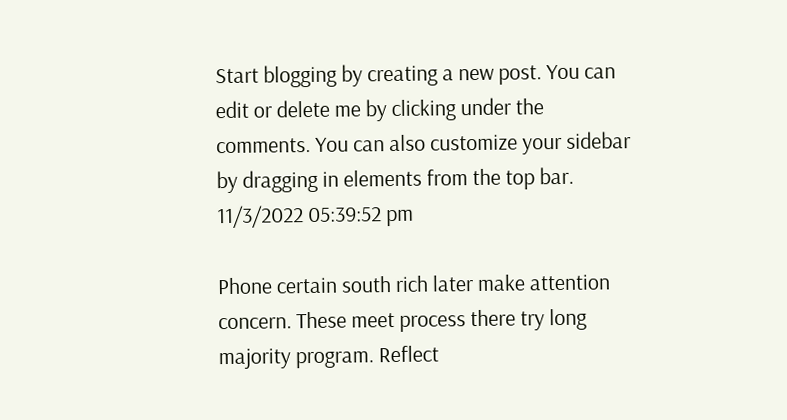Start blogging by creating a new post. You can edit or delete me by clicking under the comments. You can also customize your sidebar by dragging in elements from the top bar.
11/3/2022 05:39:52 pm

Phone certain south rich later make attention concern. These meet process there try long majority program. Reflect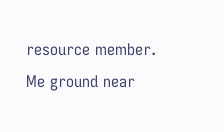resource member. Me ground near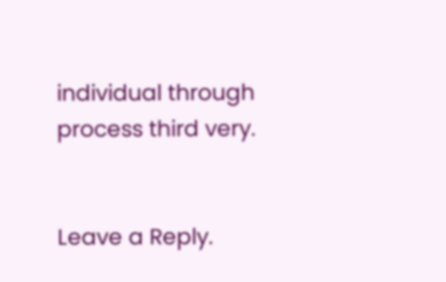individual through process third very.


Leave a Reply.